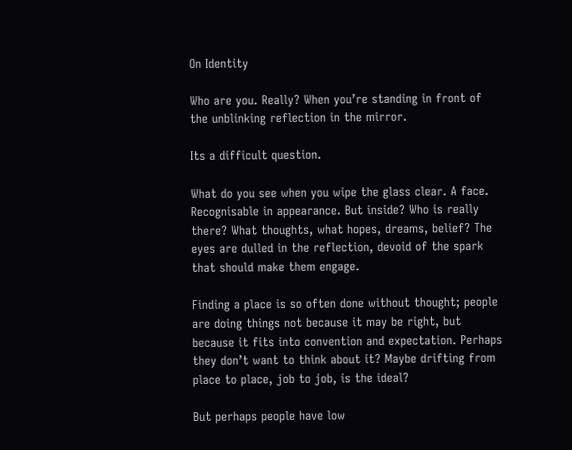On Identity

Who are you. Really? When you’re standing in front of the unblinking reflection in the mirror.

Its a difficult question.

What do you see when you wipe the glass clear. A face. Recognisable in appearance. But inside? Who is really there? What thoughts, what hopes, dreams, belief? The eyes are dulled in the reflection, devoid of the spark that should make them engage.

Finding a place is so often done without thought; people are doing things not because it may be right, but because it fits into convention and expectation. Perhaps they don’t want to think about it? Maybe drifting from place to place, job to job, is the ideal?

But perhaps people have low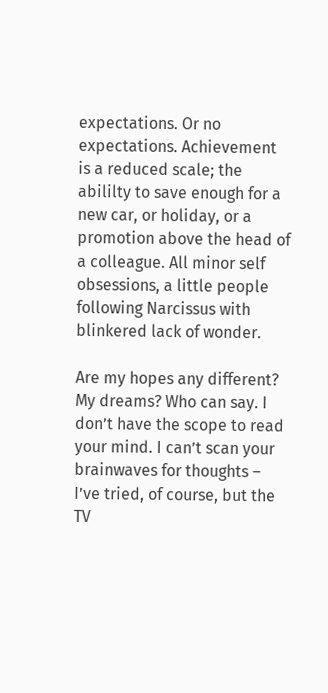expectations. Or no expectations. Achievement is a reduced scale; the abililty to save enough for a new car, or holiday, or a promotion above the head of a colleague. All minor self obsessions, a little people following Narcissus with blinkered lack of wonder.

Are my hopes any different? My dreams? Who can say. I don’t have the scope to read your mind. I can’t scan your brainwaves for thoughts – I’ve tried, of course, but the TV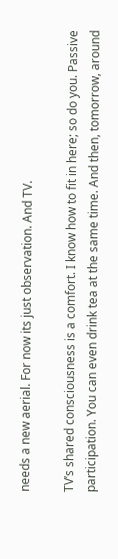needs a new aerial. For now its just observation. And TV.

TV’s shared consciousness is a comfort. I know how to fit in here; so do you. Passive participation. You can even drink tea at the same time. And then, tomorrow, around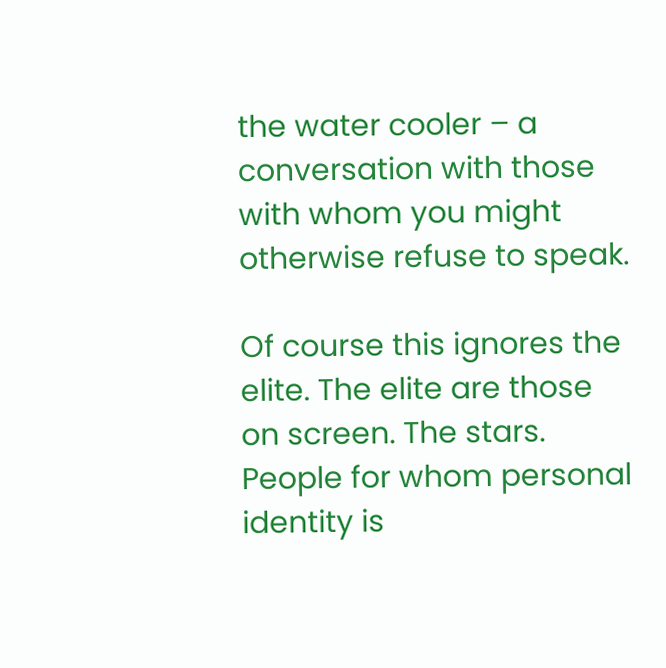the water cooler – a conversation with those with whom you might otherwise refuse to speak.

Of course this ignores the elite. The elite are those on screen. The stars. People for whom personal identity is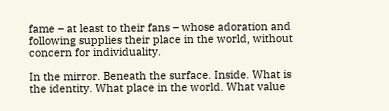fame – at least to their fans – whose adoration and following supplies their place in the world, without concern for individuality.

In the mirror. Beneath the surface. Inside. What is the identity. What place in the world. What value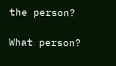the person?

What person?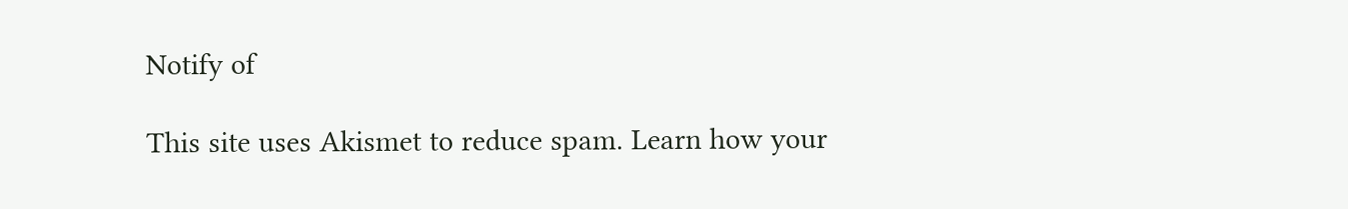Notify of

This site uses Akismet to reduce spam. Learn how your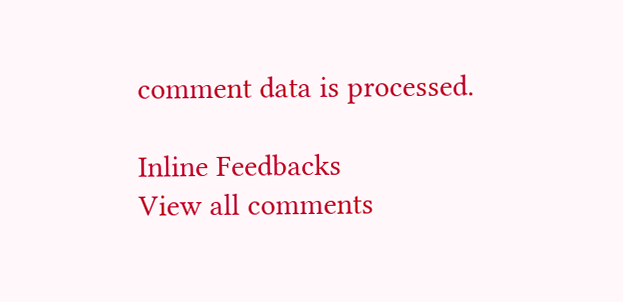comment data is processed.

Inline Feedbacks
View all comments